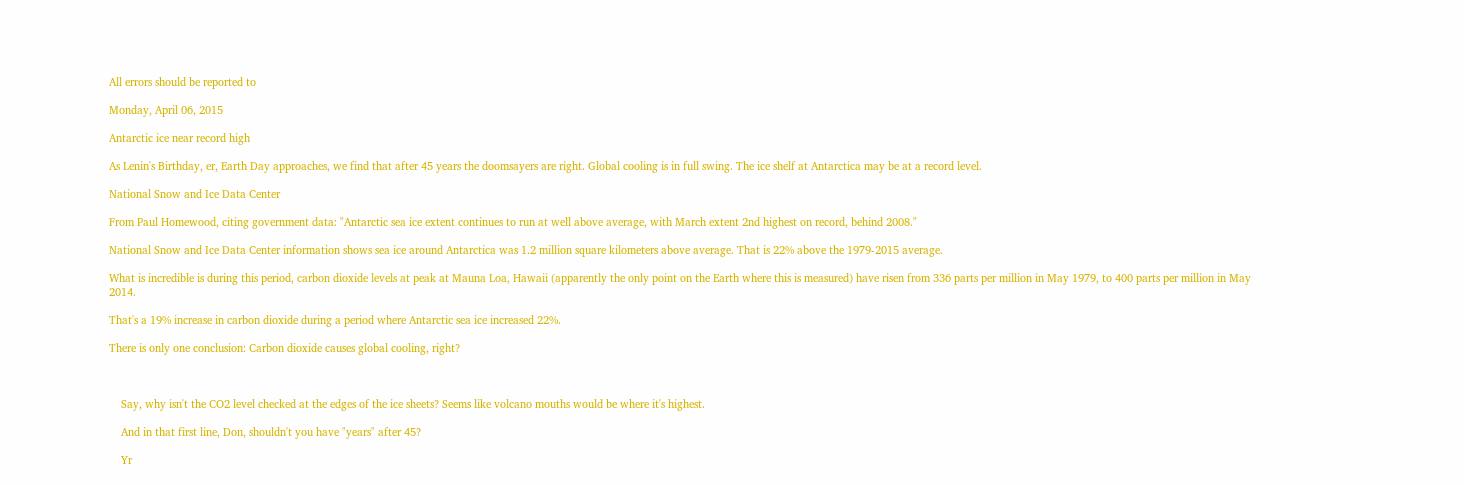All errors should be reported to

Monday, April 06, 2015

Antarctic ice near record high

As Lenin's Birthday, er, Earth Day approaches, we find that after 45 years the doomsayers are right. Global cooling is in full swing. The ice shelf at Antarctica may be at a record level.

National Snow and Ice Data Center

From Paul Homewood, citing government data: "Antarctic sea ice extent continues to run at well above average, with March extent 2nd highest on record, behind 2008."

National Snow and Ice Data Center information shows sea ice around Antarctica was 1.2 million square kilometers above average. That is 22% above the 1979-2015 average.

What is incredible is during this period, carbon dioxide levels at peak at Mauna Loa, Hawaii (apparently the only point on the Earth where this is measured) have risen from 336 parts per million in May 1979, to 400 parts per million in May 2014.

That's a 19% increase in carbon dioxide during a period where Antarctic sea ice increased 22%.

There is only one conclusion: Carbon dioxide causes global cooling, right?



    Say, why isn't the CO2 level checked at the edges of the ice sheets? Seems like volcano mouths would be where it's highest.

    And in that first line, Don, shouldn't you have "years" after 45?

    Yr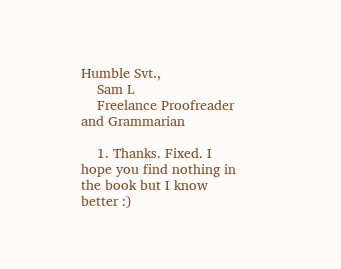Humble Svt.,
    Sam L
    Freelance Proofreader and Grammarian

    1. Thanks. Fixed. I hope you find nothing in the book but I know better :)